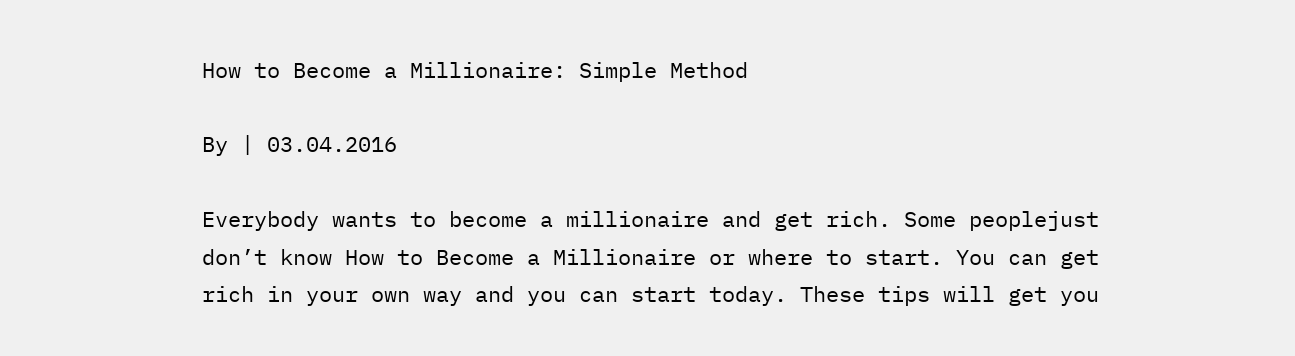How to Become a Millionaire: Simple Method

By | 03.04.2016

Everybody wants to become a millionaire and get rich. Some peoplejust don’t know How to Become a Millionaire or where to start. You can get rich in your own way and you can start today. These tips will get you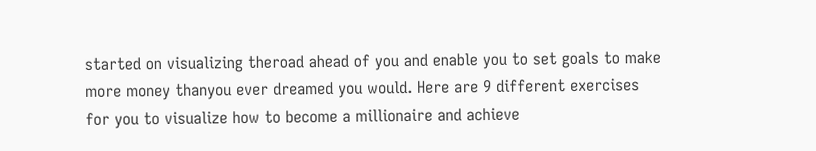started on visualizing theroad ahead of you and enable you to set goals to make more money thanyou ever dreamed you would. Here are 9 different exercises for you to visualize how to become a millionaire and achieve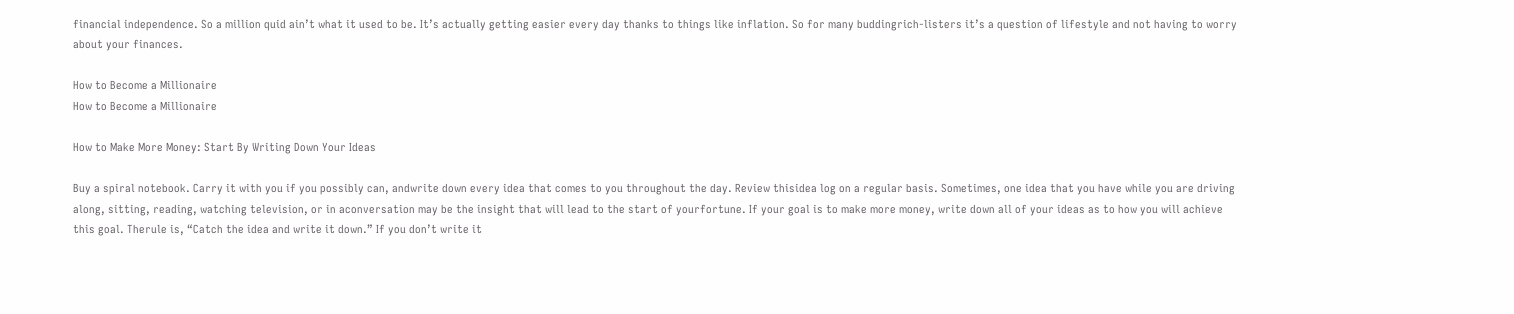financial independence. So a million quid ain’t what it used to be. It’s actually getting easier every day thanks to things like inflation. So for many buddingrich-listers it’s a question of lifestyle and not having to worry about your finances.

How to Become a Millionaire
How to Become a Millionaire

How to Make More Money: Start By Writing Down Your Ideas

Buy a spiral notebook. Carry it with you if you possibly can, andwrite down every idea that comes to you throughout the day. Review thisidea log on a regular basis. Sometimes, one idea that you have while you are driving along, sitting, reading, watching television, or in aconversation may be the insight that will lead to the start of yourfortune. If your goal is to make more money, write down all of your ideas as to how you will achieve this goal. Therule is, “Catch the idea and write it down.” If you don’t write it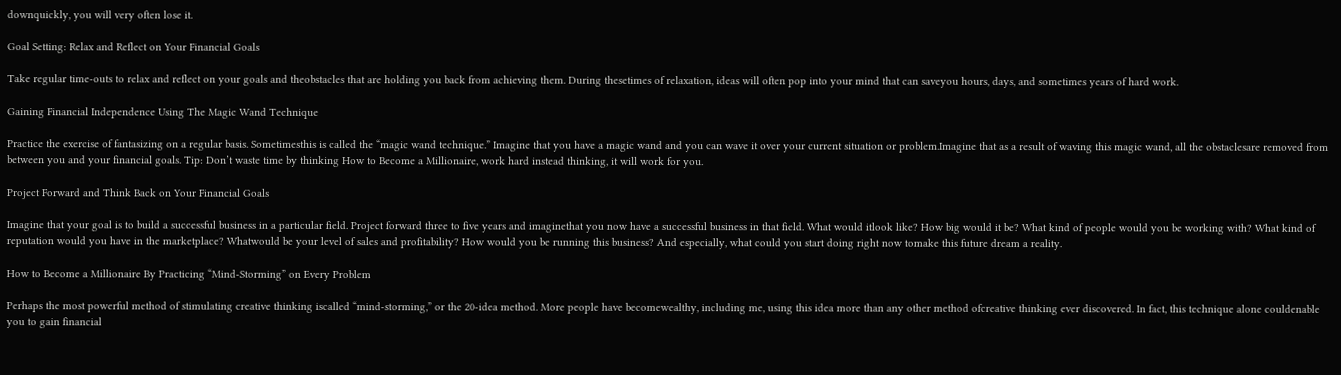downquickly, you will very often lose it.

Goal Setting: Relax and Reflect on Your Financial Goals

Take regular time-outs to relax and reflect on your goals and theobstacles that are holding you back from achieving them. During thesetimes of relaxation, ideas will often pop into your mind that can saveyou hours, days, and sometimes years of hard work.

Gaining Financial Independence Using The Magic Wand Technique

Practice the exercise of fantasizing on a regular basis. Sometimesthis is called the “magic wand technique.” Imagine that you have a magic wand and you can wave it over your current situation or problem.Imagine that as a result of waving this magic wand, all the obstaclesare removed from between you and your financial goals. Tip: Don’t waste time by thinking How to Become a Millionaire, work hard instead thinking, it will work for you.

Project Forward and Think Back on Your Financial Goals

Imagine that your goal is to build a successful business in a particular field. Project forward three to five years and imaginethat you now have a successful business in that field. What would itlook like? How big would it be? What kind of people would you be working with? What kind of reputation would you have in the marketplace? Whatwould be your level of sales and profitability? How would you be running this business? And especially, what could you start doing right now tomake this future dream a reality.

How to Become a Millionaire By Practicing “Mind-Storming” on Every Problem

Perhaps the most powerful method of stimulating creative thinking iscalled “mind-storming,” or the 20-idea method. More people have becomewealthy, including me, using this idea more than any other method ofcreative thinking ever discovered. In fact, this technique alone couldenable you to gain financial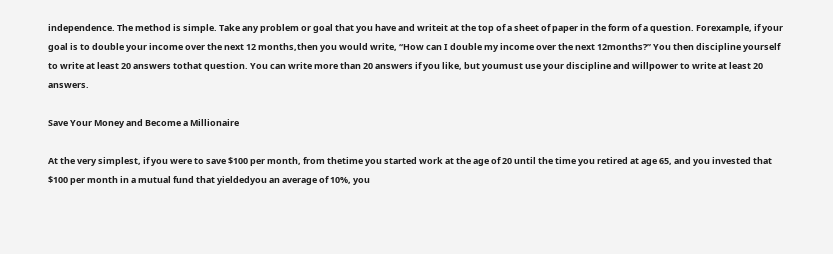independence. The method is simple. Take any problem or goal that you have and writeit at the top of a sheet of paper in the form of a question. Forexample, if your goal is to double your income over the next 12 months,then you would write, “How can I double my income over the next 12months?” You then discipline yourself to write at least 20 answers tothat question. You can write more than 20 answers if you like, but youmust use your discipline and willpower to write at least 20 answers.

Save Your Money and Become a Millionaire

At the very simplest, if you were to save $100 per month, from thetime you started work at the age of 20 until the time you retired at age 65, and you invested that $100 per month in a mutual fund that yieldedyou an average of 10%, you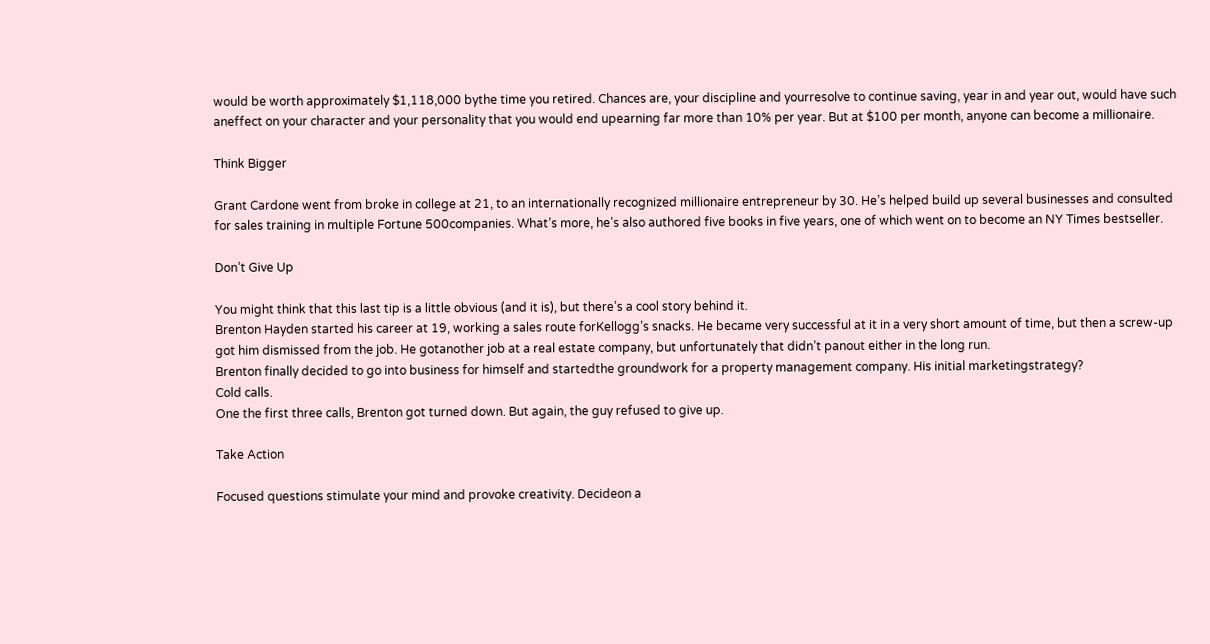would be worth approximately $1,118,000 bythe time you retired. Chances are, your discipline and yourresolve to continue saving, year in and year out, would have such aneffect on your character and your personality that you would end upearning far more than 10% per year. But at $100 per month, anyone can become a millionaire.

Think Bigger

Grant Cardone went from broke in college at 21, to an internationally recognized millionaire entrepreneur by 30. He’s helped build up several businesses and consulted for sales training in multiple Fortune 500companies. What’s more, he’s also authored five books in five years, one of which went on to become an NY Times bestseller.

Don’t Give Up

You might think that this last tip is a little obvious (and it is), but there’s a cool story behind it.
Brenton Hayden started his career at 19, working a sales route forKellogg’s snacks. He became very successful at it in a very short amount of time, but then a screw-up got him dismissed from the job. He gotanother job at a real estate company, but unfortunately that didn’t panout either in the long run.
Brenton finally decided to go into business for himself and startedthe groundwork for a property management company. His initial marketingstrategy?
Cold calls.
One the first three calls, Brenton got turned down. But again, the guy refused to give up.

Take Action

Focused questions stimulate your mind and provoke creativity. Decideon a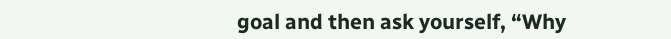goal and then ask yourself, “Why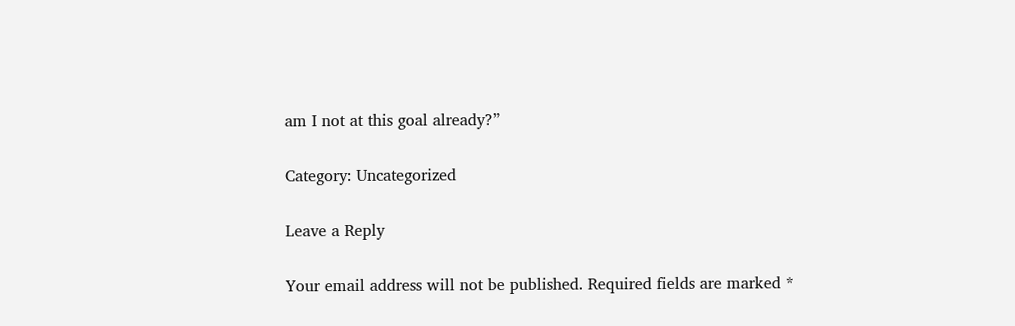am I not at this goal already?”

Category: Uncategorized

Leave a Reply

Your email address will not be published. Required fields are marked *